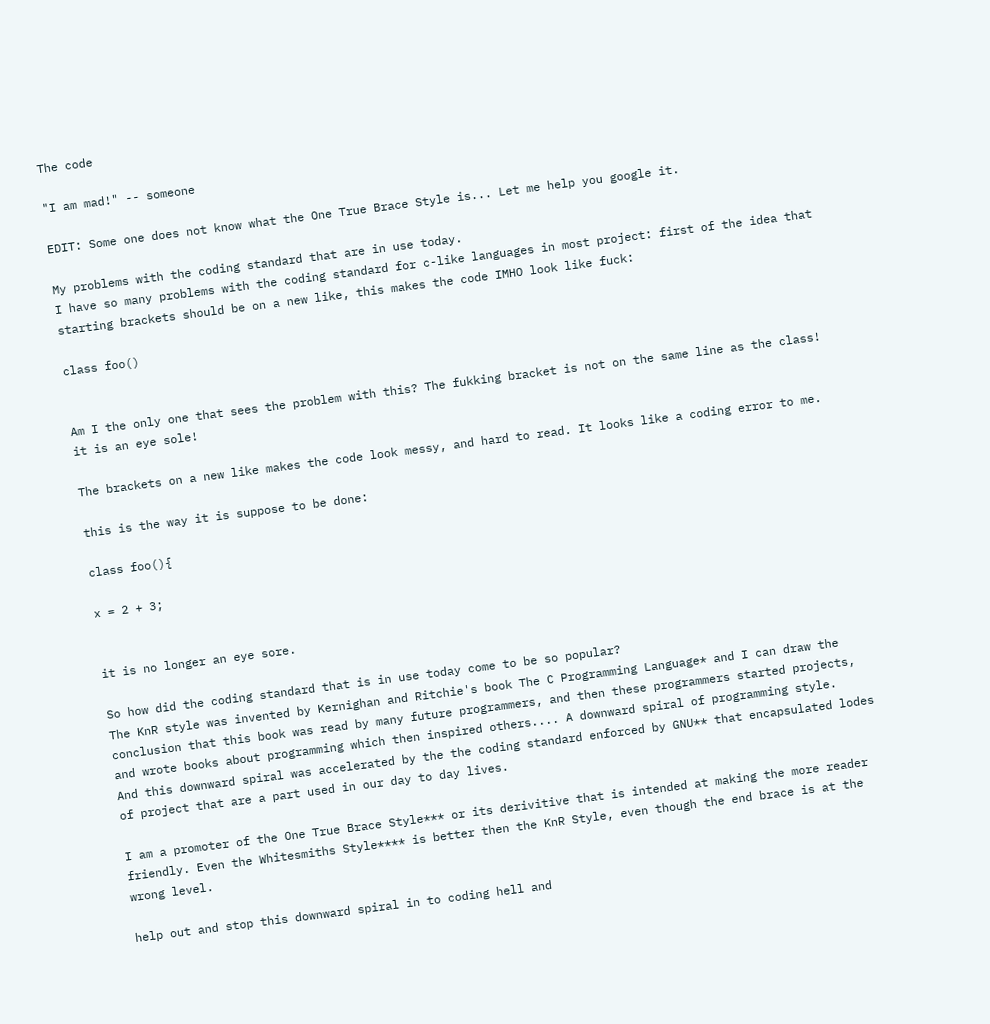The code

"I am mad!" -- someone

EDIT: Some one does not know what the One True Brace Style is... Let me help you google it.

My problems with the coding standard that are in use today.
I have so many problems with the coding standard for c-like languages in most project: first of the idea that starting brackets should be on a new like, this makes the code IMHO look like fuck:

class foo()


Am I the only one that sees the problem with this? The fukking bracket is not on the same line as the class! it is an eye sole!

The brackets on a new like makes the code look messy, and hard to read. It looks like a coding error to me.

this is the way it is suppose to be done:

class foo(){

x = 2 + 3;


it is no longer an eye sore.

So how did the coding standard that is in use today come to be so popular?
The KnR style was invented by Kernighan and Ritchie's book The C Programming Language* and I can draw the conclusion that this book was read by many future programmers, and then these programmers started projects, and wrote books about programming which then inspired others.... A downward spiral of programming style.
And this downward spiral was accelerated by the the coding standard enforced by GNU** that encapsulated lodes of project that are a part used in our day to day lives.

I am a promoter of the One True Brace Style*** or its derivitive that is intended at making the more reader friendly. Even the Whitesmiths Style**** is better then the KnR Style, even though the end brace is at the wrong level.

help out and stop this downward spiral in to coding hell and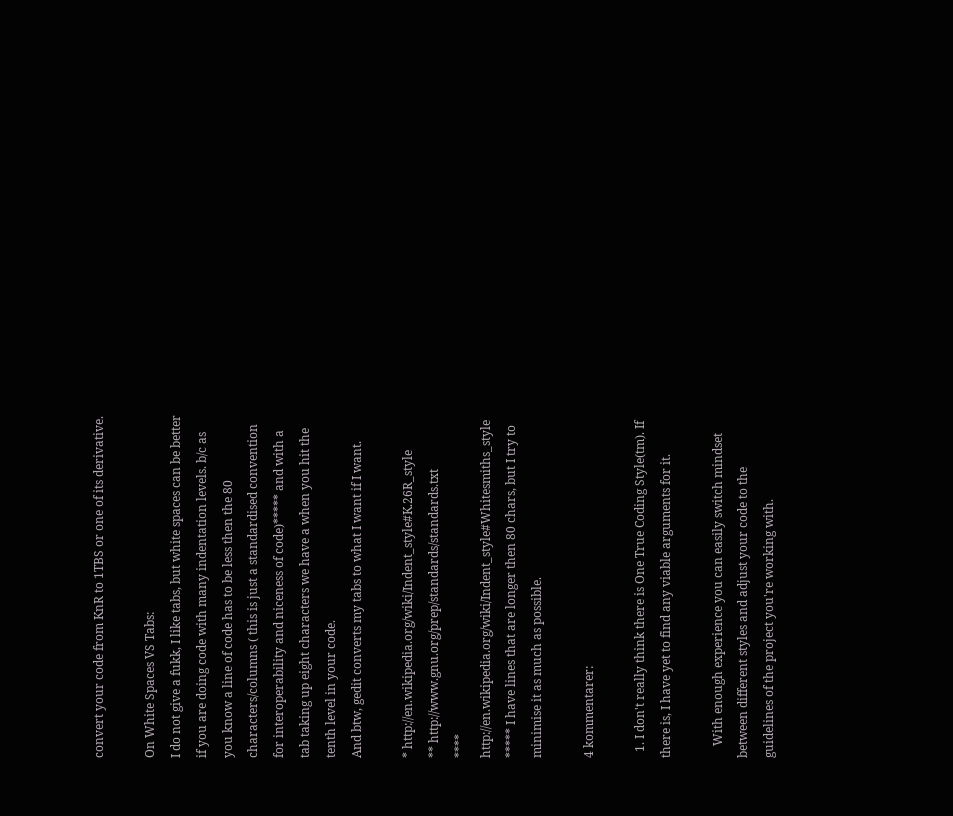convert your code from KnR to 1TBS or one of its derivative.

On White Spaces VS Tabs:
I do not give a fukk, I like tabs, but white spaces can be better if you are doing code with many indentation levels. b/c as you know a line of code has to be less then the 80 characters/columns ( this is just a standardised convention for interoperability and niceness of code)***** and with a tab taking up eight characters we have a when you hit the tenth level in your code.
And btw, gedit converts my tabs to what I want if I want.

* http://en.wikipedia.org/wiki/Indent_style#K.26R_style
** http://www.gnu.org/prep/standards/standards.txt
**** http://en.wikipedia.org/wiki/Indent_style#Whitesmiths_style
***** I have lines that are longer then 80 chars, but I try to minimise it as much as possible.

4 kommentarer:

  1. I don't really think there is One True Coding Style(tm). If there is, I have yet to find any viable arguments for it.

    With enough experience you can easily switch mindset between different styles and adjust your code to the guidelines of the project you're working with.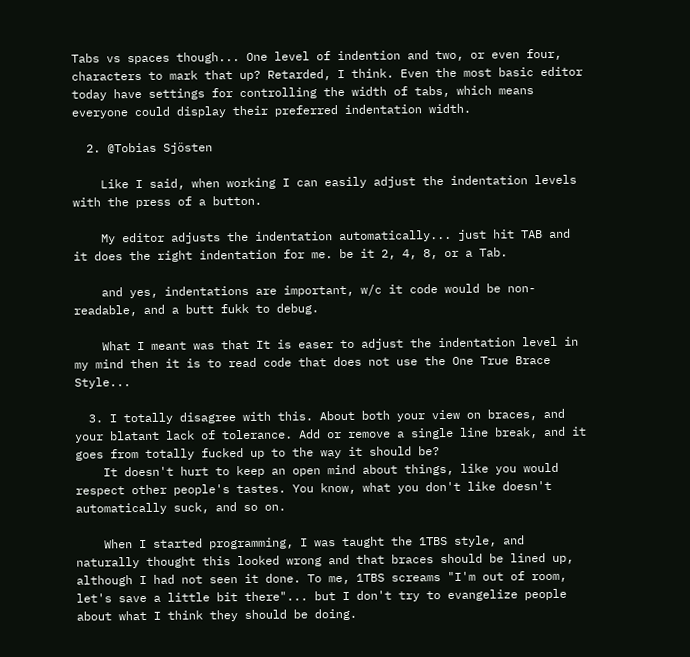Tabs vs spaces though... One level of indention and two, or even four, characters to mark that up? Retarded, I think. Even the most basic editor today have settings for controlling the width of tabs, which means everyone could display their preferred indentation width.

  2. @Tobias Sjösten

    Like I said, when working I can easily adjust the indentation levels with the press of a button.

    My editor adjusts the indentation automatically... just hit TAB and it does the right indentation for me. be it 2, 4, 8, or a Tab.

    and yes, indentations are important, w/c it code would be non-readable, and a butt fukk to debug.

    What I meant was that It is easer to adjust the indentation level in my mind then it is to read code that does not use the One True Brace Style...

  3. I totally disagree with this. About both your view on braces, and your blatant lack of tolerance. Add or remove a single line break, and it goes from totally fucked up to the way it should be?
    It doesn't hurt to keep an open mind about things, like you would respect other people's tastes. You know, what you don't like doesn't automatically suck, and so on.

    When I started programming, I was taught the 1TBS style, and naturally thought this looked wrong and that braces should be lined up, although I had not seen it done. To me, 1TBS screams "I'm out of room, let's save a little bit there"... but I don't try to evangelize people about what I think they should be doing.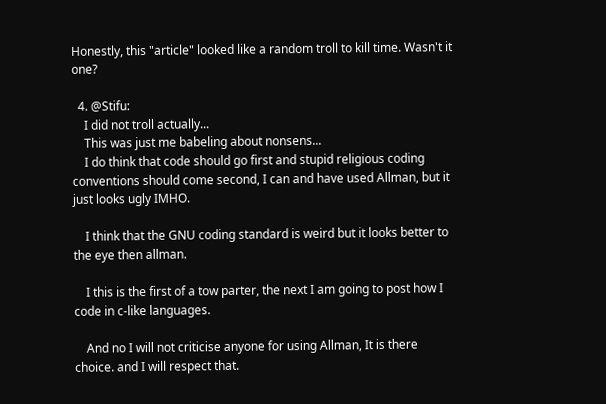Honestly, this "article" looked like a random troll to kill time. Wasn't it one?

  4. @Stifu:
    I did not troll actually...
    This was just me babeling about nonsens...
    I do think that code should go first and stupid religious coding conventions should come second, I can and have used Allman, but it just looks ugly IMHO.

    I think that the GNU coding standard is weird but it looks better to the eye then allman.

    I this is the first of a tow parter, the next I am going to post how I code in c-like languages.

    And no I will not criticise anyone for using Allman, It is there choice. and I will respect that.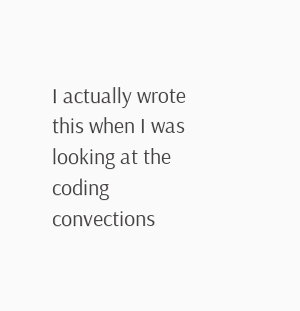I actually wrote this when I was looking at the coding convections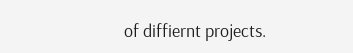of diffiernt projects.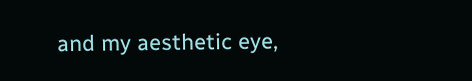and my aesthetic eye,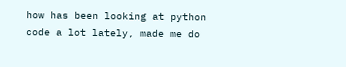how has been looking at python code a lot lately, made me do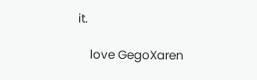it.

    love GegoXaren